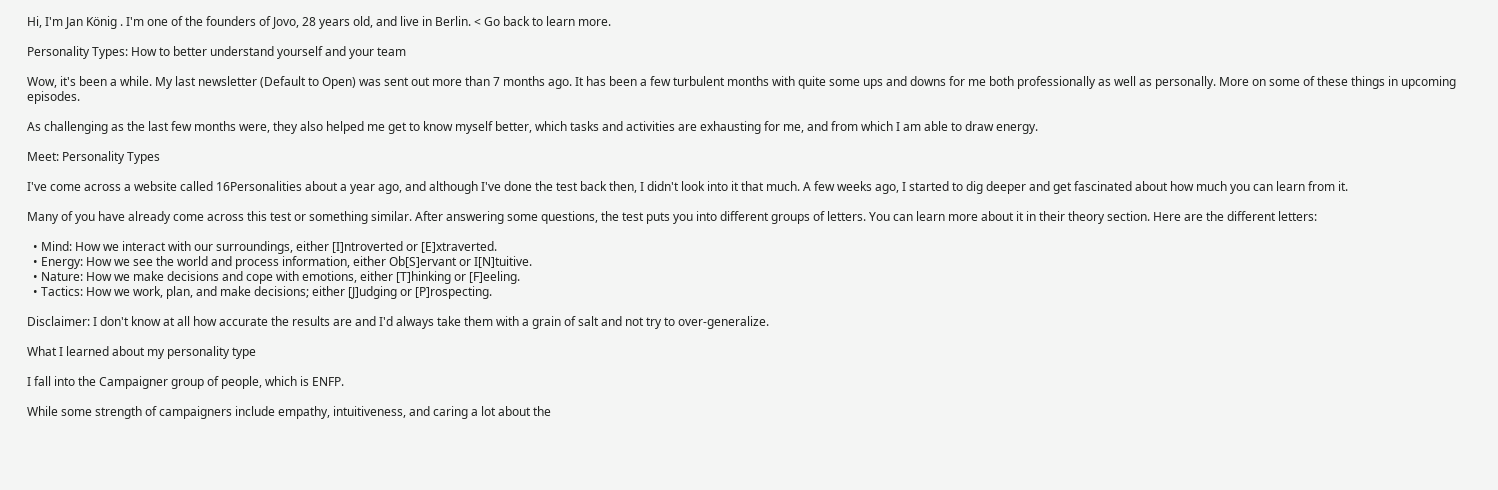Hi, I'm Jan König . I'm one of the founders of Jovo, 28 years old, and live in Berlin. < Go back to learn more.

Personality Types: How to better understand yourself and your team

Wow, it's been a while. My last newsletter (Default to Open) was sent out more than 7 months ago. It has been a few turbulent months with quite some ups and downs for me both professionally as well as personally. More on some of these things in upcoming episodes.

As challenging as the last few months were, they also helped me get to know myself better, which tasks and activities are exhausting for me, and from which I am able to draw energy.

Meet: Personality Types

I've come across a website called 16Personalities about a year ago, and although I've done the test back then, I didn't look into it that much. A few weeks ago, I started to dig deeper and get fascinated about how much you can learn from it.

Many of you have already come across this test or something similar. After answering some questions, the test puts you into different groups of letters. You can learn more about it in their theory section. Here are the different letters:

  • Mind: How we interact with our surroundings, either [I]ntroverted or [E]xtraverted.
  • Energy: How we see the world and process information, either Ob[S]ervant or I[N]tuitive.
  • Nature: How we make decisions and cope with emotions, either [T]hinking or [F]eeling.
  • Tactics: How we work, plan, and make decisions; either [J]udging or [P]rospecting.

Disclaimer: I don't know at all how accurate the results are and I'd always take them with a grain of salt and not try to over-generalize.

What I learned about my personality type

I fall into the Campaigner group of people, which is ENFP.

While some strength of campaigners include empathy, intuitiveness, and caring a lot about the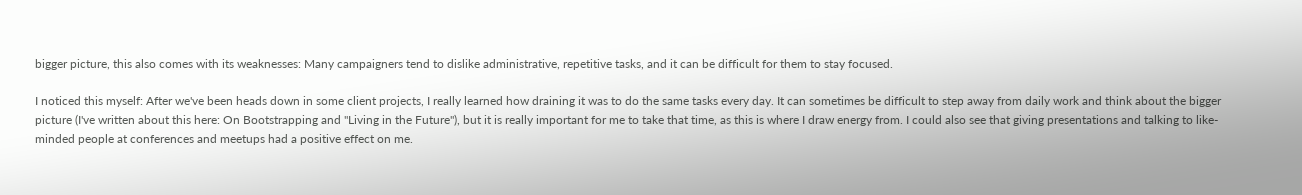bigger picture, this also comes with its weaknesses: Many campaigners tend to dislike administrative, repetitive tasks, and it can be difficult for them to stay focused.

I noticed this myself: After we've been heads down in some client projects, I really learned how draining it was to do the same tasks every day. It can sometimes be difficult to step away from daily work and think about the bigger picture (I've written about this here: On Bootstrapping and "Living in the Future"), but it is really important for me to take that time, as this is where I draw energy from. I could also see that giving presentations and talking to like-minded people at conferences and meetups had a positive effect on me.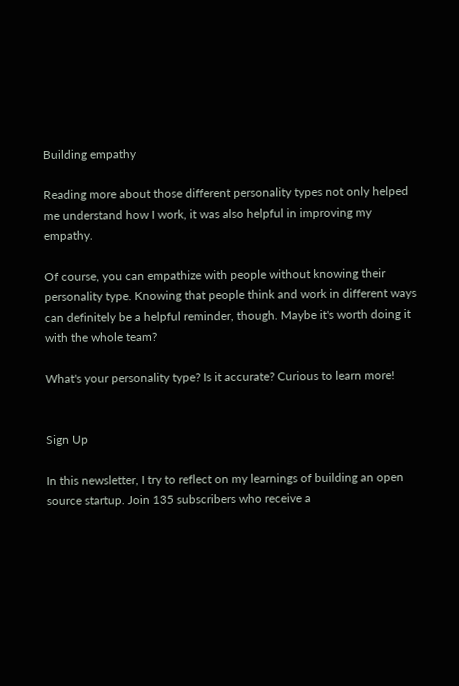Building empathy

Reading more about those different personality types not only helped me understand how I work, it was also helpful in improving my empathy.

Of course, you can empathize with people without knowing their personality type. Knowing that people think and work in different ways can definitely be a helpful reminder, though. Maybe it's worth doing it with the whole team?

What's your personality type? Is it accurate? Curious to learn more!


Sign Up

In this newsletter, I try to reflect on my learnings of building an open source startup. Join 135 subscribers who receive a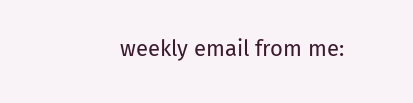weekly email from me: